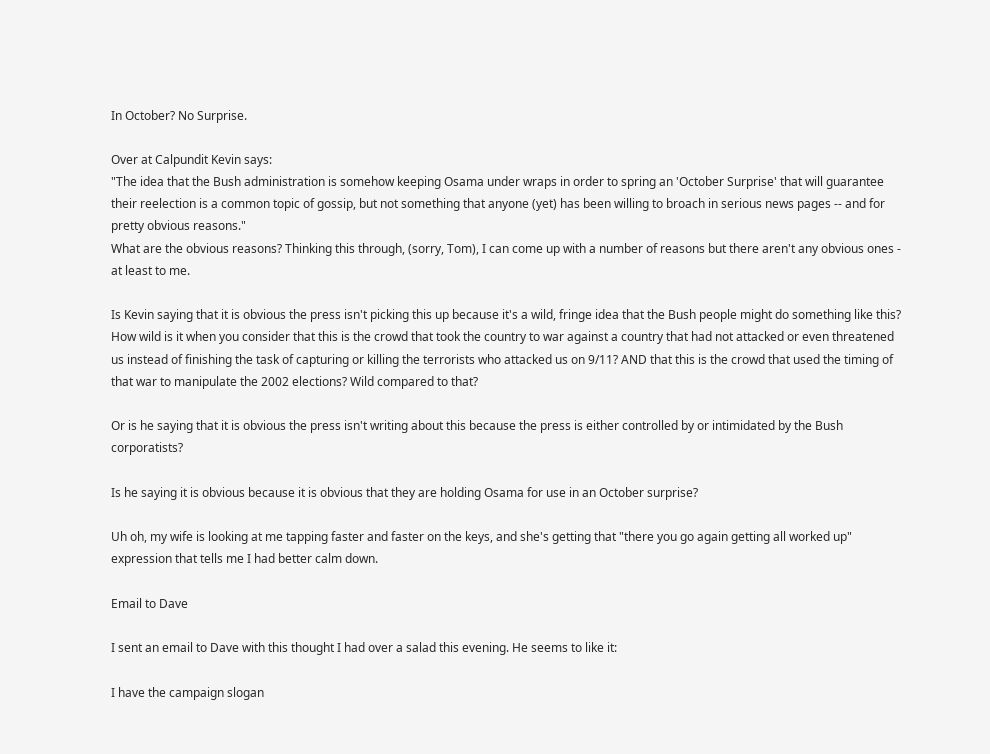In October? No Surprise.

Over at Calpundit Kevin says:
"The idea that the Bush administration is somehow keeping Osama under wraps in order to spring an 'October Surprise' that will guarantee their reelection is a common topic of gossip, but not something that anyone (yet) has been willing to broach in serious news pages -- and for pretty obvious reasons."
What are the obvious reasons? Thinking this through, (sorry, Tom), I can come up with a number of reasons but there aren't any obvious ones - at least to me.

Is Kevin saying that it is obvious the press isn't picking this up because it's a wild, fringe idea that the Bush people might do something like this? How wild is it when you consider that this is the crowd that took the country to war against a country that had not attacked or even threatened us instead of finishing the task of capturing or killing the terrorists who attacked us on 9/11? AND that this is the crowd that used the timing of that war to manipulate the 2002 elections? Wild compared to that?

Or is he saying that it is obvious the press isn't writing about this because the press is either controlled by or intimidated by the Bush corporatists?

Is he saying it is obvious because it is obvious that they are holding Osama for use in an October surprise?

Uh oh, my wife is looking at me tapping faster and faster on the keys, and she's getting that "there you go again getting all worked up" expression that tells me I had better calm down.

Email to Dave

I sent an email to Dave with this thought I had over a salad this evening. He seems to like it:

I have the campaign slogan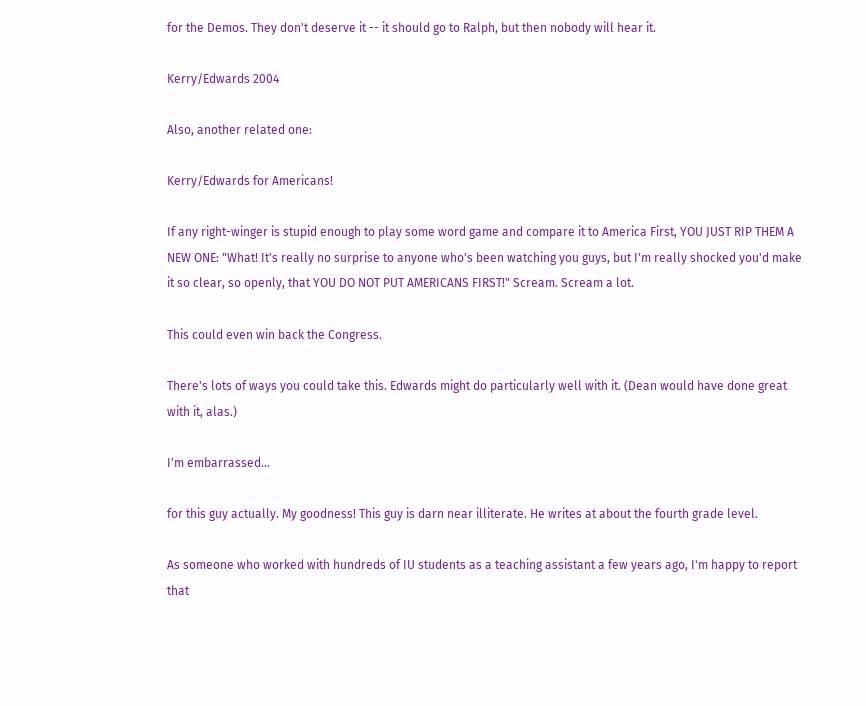for the Demos. They don't deserve it -- it should go to Ralph, but then nobody will hear it.

Kerry/Edwards 2004

Also, another related one:

Kerry/Edwards for Americans!

If any right-winger is stupid enough to play some word game and compare it to America First, YOU JUST RIP THEM A NEW ONE: "What! It's really no surprise to anyone who's been watching you guys, but I'm really shocked you'd make it so clear, so openly, that YOU DO NOT PUT AMERICANS FIRST!" Scream. Scream a lot.

This could even win back the Congress.

There's lots of ways you could take this. Edwards might do particularly well with it. (Dean would have done great with it, alas.)

I'm embarrassed...

for this guy actually. My goodness! This guy is darn near illiterate. He writes at about the fourth grade level.

As someone who worked with hundreds of IU students as a teaching assistant a few years ago, I'm happy to report that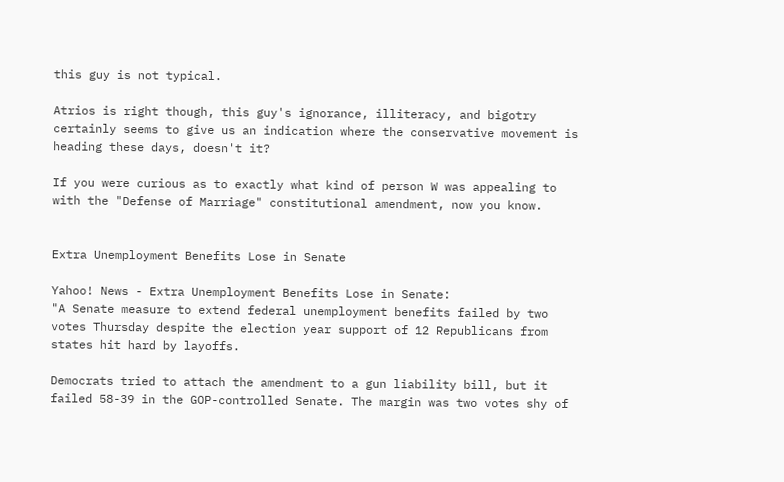this guy is not typical.

Atrios is right though, this guy's ignorance, illiteracy, and bigotry certainly seems to give us an indication where the conservative movement is heading these days, doesn't it?

If you were curious as to exactly what kind of person W was appealing to with the "Defense of Marriage" constitutional amendment, now you know.


Extra Unemployment Benefits Lose in Senate

Yahoo! News - Extra Unemployment Benefits Lose in Senate:
"A Senate measure to extend federal unemployment benefits failed by two votes Thursday despite the election year support of 12 Republicans from states hit hard by layoffs.

Democrats tried to attach the amendment to a gun liability bill, but it failed 58-39 in the GOP-controlled Senate. The margin was two votes shy of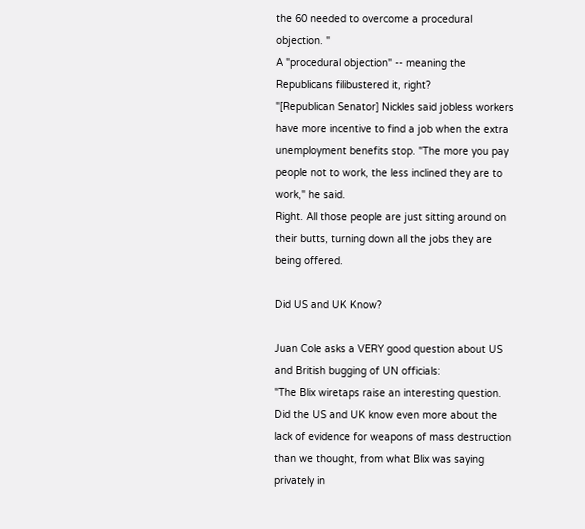the 60 needed to overcome a procedural objection. "
A "procedural objection" -- meaning the Republicans filibustered it, right?
"[Republican Senator] Nickles said jobless workers have more incentive to find a job when the extra unemployment benefits stop. "The more you pay people not to work, the less inclined they are to work," he said.
Right. All those people are just sitting around on their butts, turning down all the jobs they are being offered.

Did US and UK Know?

Juan Cole asks a VERY good question about US and British bugging of UN officials:
"The Blix wiretaps raise an interesting question. Did the US and UK know even more about the lack of evidence for weapons of mass destruction than we thought, from what Blix was saying privately in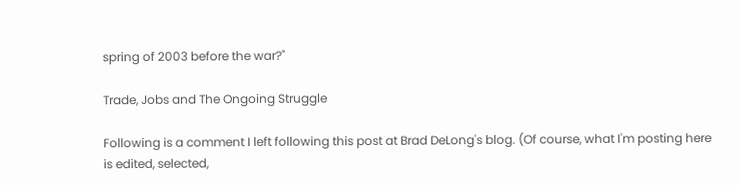spring of 2003 before the war?"

Trade, Jobs and The Ongoing Struggle

Following is a comment I left following this post at Brad DeLong's blog. (Of course, what I'm posting here is edited, selected,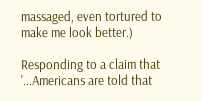massaged, even tortured to make me look better.)

Responding to a claim that '...Americans are told that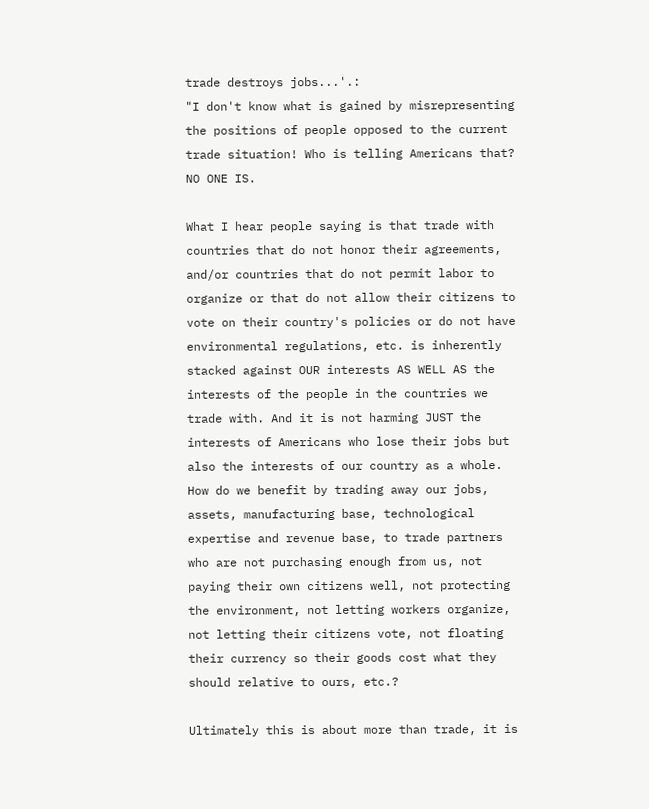trade destroys jobs...'.:
"I don't know what is gained by misrepresenting the positions of people opposed to the current trade situation! Who is telling Americans that? NO ONE IS.

What I hear people saying is that trade with countries that do not honor their agreements, and/or countries that do not permit labor to organize or that do not allow their citizens to vote on their country's policies or do not have environmental regulations, etc. is inherently stacked against OUR interests AS WELL AS the interests of the people in the countries we trade with. And it is not harming JUST the interests of Americans who lose their jobs but also the interests of our country as a whole. How do we benefit by trading away our jobs, assets, manufacturing base, technological expertise and revenue base, to trade partners who are not purchasing enough from us, not paying their own citizens well, not protecting the environment, not letting workers organize, not letting their citizens vote, not floating their currency so their goods cost what they should relative to ours, etc.?

Ultimately this is about more than trade, it is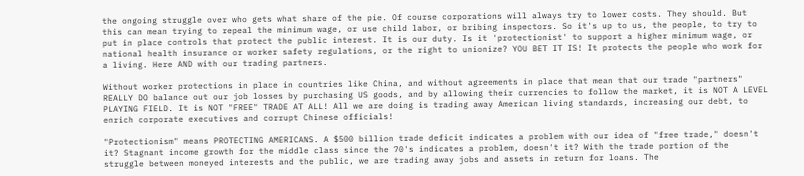the ongoing struggle over who gets what share of the pie. Of course corporations will always try to lower costs. They should. But this can mean trying to repeal the minimum wage, or use child labor, or bribing inspectors. So it's up to us, the people, to try to put in place controls that protect the public interest. It is our duty. Is it 'protectionist' to support a higher minimum wage, or national health insurance or worker safety regulations, or the right to unionize? YOU BET IT IS! It protects the people who work for a living. Here AND with our trading partners.

Without worker protections in place in countries like China, and without agreements in place that mean that our trade "partners" REALLY DO balance out our job losses by purchasing US goods, and by allowing their currencies to follow the market, it is NOT A LEVEL PLAYING FIELD. It is NOT "FREE" TRADE AT ALL! All we are doing is trading away American living standards, increasing our debt, to enrich corporate executives and corrupt Chinese officials!

"Protectionism" means PROTECTING AMERICANS. A $500 billion trade deficit indicates a problem with our idea of "free trade," doesn't it? Stagnant income growth for the middle class since the 70's indicates a problem, doesn't it? With the trade portion of the struggle between moneyed interests and the public, we are trading away jobs and assets in return for loans. The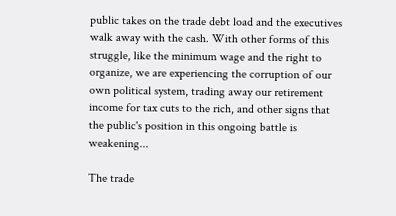public takes on the trade debt load and the executives walk away with the cash. With other forms of this struggle, like the minimum wage and the right to organize, we are experiencing the corruption of our own political system, trading away our retirement income for tax cuts to the rich, and other signs that the public's position in this ongoing battle is weakening...

The trade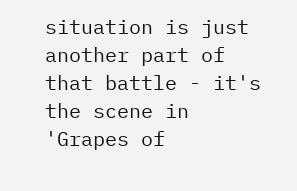situation is just another part of that battle - it's the scene in 'Grapes of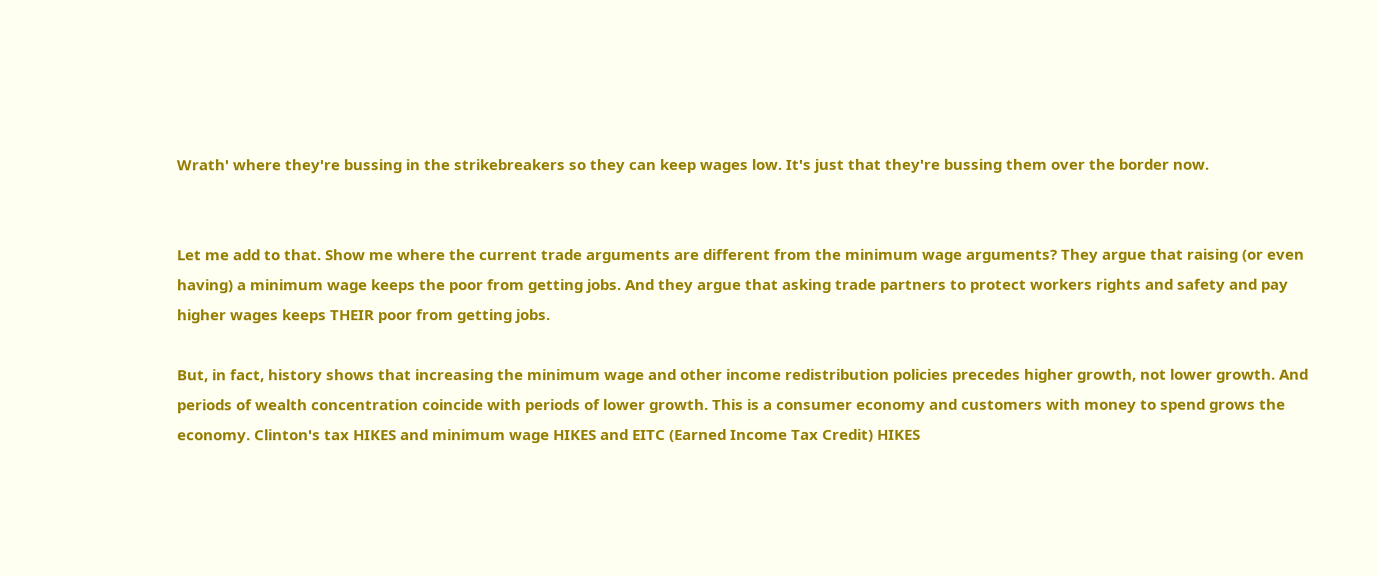Wrath' where they're bussing in the strikebreakers so they can keep wages low. It's just that they're bussing them over the border now.


Let me add to that. Show me where the current trade arguments are different from the minimum wage arguments? They argue that raising (or even having) a minimum wage keeps the poor from getting jobs. And they argue that asking trade partners to protect workers rights and safety and pay higher wages keeps THEIR poor from getting jobs.

But, in fact, history shows that increasing the minimum wage and other income redistribution policies precedes higher growth, not lower growth. And periods of wealth concentration coincide with periods of lower growth. This is a consumer economy and customers with money to spend grows the economy. Clinton's tax HIKES and minimum wage HIKES and EITC (Earned Income Tax Credit) HIKES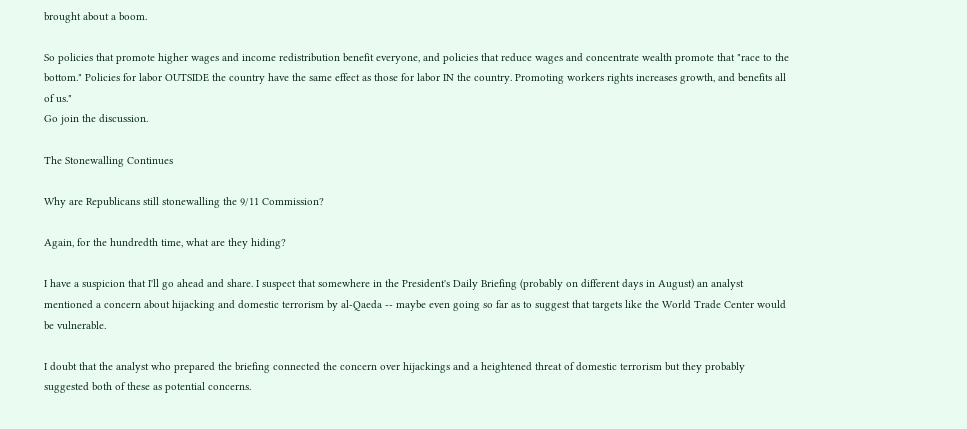brought about a boom.

So policies that promote higher wages and income redistribution benefit everyone, and policies that reduce wages and concentrate wealth promote that "race to the bottom." Policies for labor OUTSIDE the country have the same effect as those for labor IN the country. Promoting workers rights increases growth, and benefits all of us."
Go join the discussion.

The Stonewalling Continues

Why are Republicans still stonewalling the 9/11 Commission?

Again, for the hundredth time, what are they hiding?

I have a suspicion that I'll go ahead and share. I suspect that somewhere in the President's Daily Briefing (probably on different days in August) an analyst mentioned a concern about hijacking and domestic terrorism by al-Qaeda -- maybe even going so far as to suggest that targets like the World Trade Center would be vulnerable.

I doubt that the analyst who prepared the briefing connected the concern over hijackings and a heightened threat of domestic terrorism but they probably suggested both of these as potential concerns.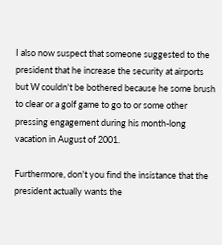I also now suspect that someone suggested to the president that he increase the security at airports but W couldn't be bothered because he some brush to clear or a golf game to go to or some other pressing engagement during his month-long vacation in August of 2001.

Furthermore, don't you find the insistance that the president actually wants the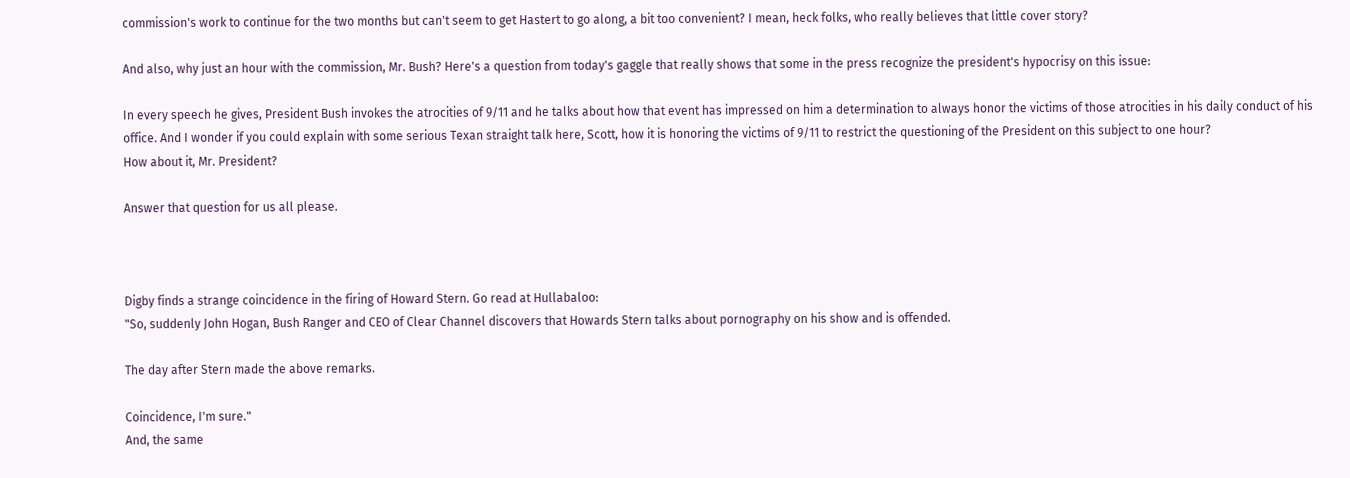commission's work to continue for the two months but can't seem to get Hastert to go along, a bit too convenient? I mean, heck folks, who really believes that little cover story?

And also, why just an hour with the commission, Mr. Bush? Here's a question from today's gaggle that really shows that some in the press recognize the president's hypocrisy on this issue:

In every speech he gives, President Bush invokes the atrocities of 9/11 and he talks about how that event has impressed on him a determination to always honor the victims of those atrocities in his daily conduct of his office. And I wonder if you could explain with some serious Texan straight talk here, Scott, how it is honoring the victims of 9/11 to restrict the questioning of the President on this subject to one hour?
How about it, Mr. President?

Answer that question for us all please.



Digby finds a strange coincidence in the firing of Howard Stern. Go read at Hullabaloo:
"So, suddenly John Hogan, Bush Ranger and CEO of Clear Channel discovers that Howards Stern talks about pornography on his show and is offended.

The day after Stern made the above remarks.

Coincidence, I'm sure."
And, the same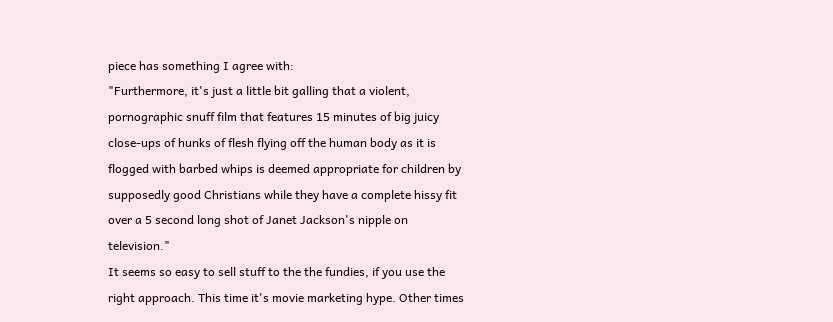piece has something I agree with:
"Furthermore, it's just a little bit galling that a violent, pornographic snuff film that features 15 minutes of big juicy close-ups of hunks of flesh flying off the human body as it is flogged with barbed whips is deemed appropriate for children by supposedly good Christians while they have a complete hissy fit over a 5 second long shot of Janet Jackson's nipple on television."
It seems so easy to sell stuff to the the fundies, if you use the right approach. This time it's movie marketing hype. Other times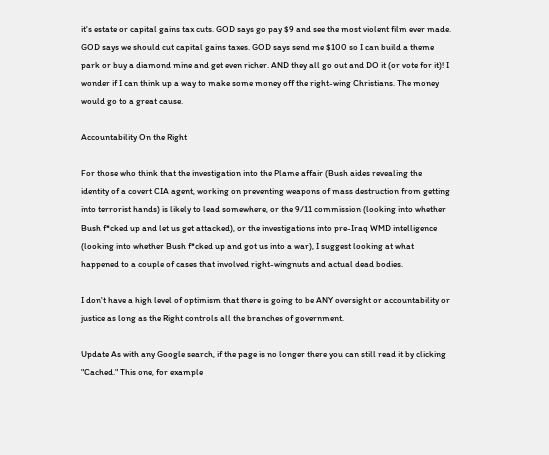it's estate or capital gains tax cuts. GOD says go pay $9 and see the most violent film ever made. GOD says we should cut capital gains taxes. GOD says send me $100 so I can build a theme park or buy a diamond mine and get even richer. AND they all go out and DO it (or vote for it)! I wonder if I can think up a way to make some money off the right-wing Christians. The money would go to a great cause.

Accountability On the Right

For those who think that the investigation into the Plame affair (Bush aides revealing the identity of a covert CIA agent, working on preventing weapons of mass destruction from getting into terrorist hands) is likely to lead somewhere, or the 9/11 commission (looking into whether Bush f*cked up and let us get attacked), or the investigations into pre-Iraq WMD intelligence (looking into whether Bush f*cked up and got us into a war), I suggest looking at what happened to a couple of cases that involved right-wingnuts and actual dead bodies.

I don't have a high level of optimism that there is going to be ANY oversight or accountability or justice as long as the Right controls all the branches of government.

Update As with any Google search, if the page is no longer there you can still read it by clicking "Cached." This one, for example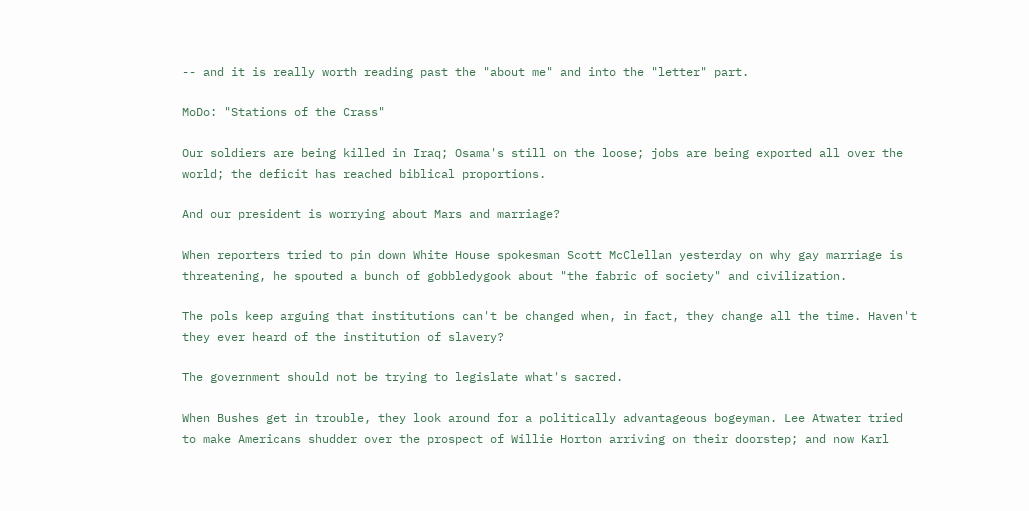-- and it is really worth reading past the "about me" and into the "letter" part.

MoDo: "Stations of the Crass"

Our soldiers are being killed in Iraq; Osama's still on the loose; jobs are being exported all over the world; the deficit has reached biblical proportions.

And our president is worrying about Mars and marriage?

When reporters tried to pin down White House spokesman Scott McClellan yesterday on why gay marriage is threatening, he spouted a bunch of gobbledygook about "the fabric of society" and civilization.

The pols keep arguing that institutions can't be changed when, in fact, they change all the time. Haven't they ever heard of the institution of slavery?

The government should not be trying to legislate what's sacred.

When Bushes get in trouble, they look around for a politically advantageous bogeyman. Lee Atwater tried to make Americans shudder over the prospect of Willie Horton arriving on their doorstep; and now Karl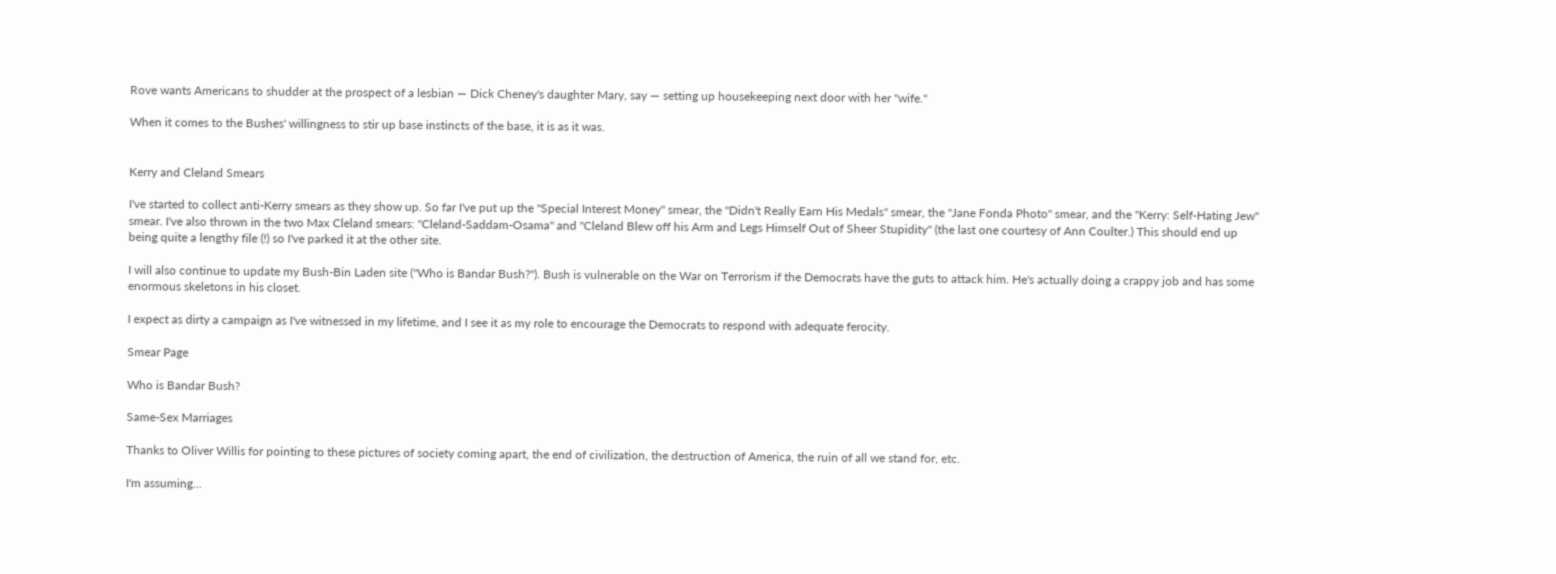Rove wants Americans to shudder at the prospect of a lesbian — Dick Cheney's daughter Mary, say — setting up housekeeping next door with her "wife."

When it comes to the Bushes' willingness to stir up base instincts of the base, it is as it was.


Kerry and Cleland Smears

I've started to collect anti-Kerry smears as they show up. So far I've put up the "Special Interest Money" smear, the "Didn't Really Earn His Medals" smear, the "Jane Fonda Photo" smear, and the "Kerry: Self-Hating Jew" smear. I've also thrown in the two Max Cleland smears: "Cleland-Saddam-Osama" and "Cleland Blew off his Arm and Legs Himself Out of Sheer Stupidity" (the last one courtesy of Ann Coulter.) This should end up being quite a lengthy file (!) so I've parked it at the other site.

I will also continue to update my Bush-Bin Laden site ("Who is Bandar Bush?"). Bush is vulnerable on the War on Terrorism if the Democrats have the guts to attack him. He's actually doing a crappy job and has some enormous skeletons in his closet.

I expect as dirty a campaign as I've witnessed in my lifetime, and I see it as my role to encourage the Democrats to respond with adequate ferocity.

Smear Page

Who is Bandar Bush?

Same-Sex Marriages

Thanks to Oliver Willis for pointing to these pictures of society coming apart, the end of civilization, the destruction of America, the ruin of all we stand for, etc.

I'm assuming...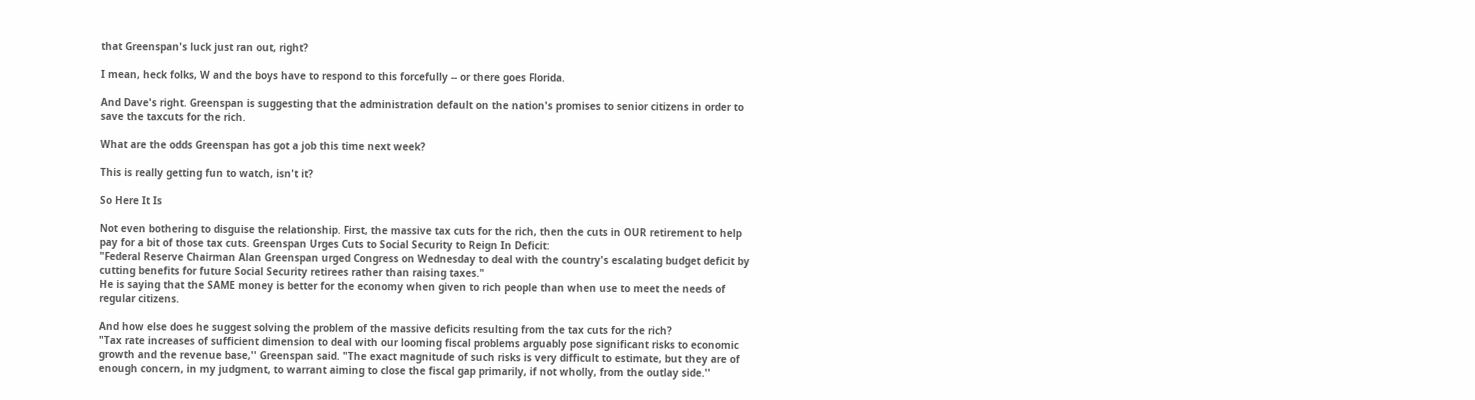that Greenspan's luck just ran out, right?

I mean, heck folks, W and the boys have to respond to this forcefully -- or there goes Florida.

And Dave's right. Greenspan is suggesting that the administration default on the nation's promises to senior citizens in order to save the taxcuts for the rich.

What are the odds Greenspan has got a job this time next week?

This is really getting fun to watch, isn't it?

So Here It Is

Not even bothering to disguise the relationship. First, the massive tax cuts for the rich, then the cuts in OUR retirement to help pay for a bit of those tax cuts. Greenspan Urges Cuts to Social Security to Reign In Deficit:
"Federal Reserve Chairman Alan Greenspan urged Congress on Wednesday to deal with the country's escalating budget deficit by cutting benefits for future Social Security retirees rather than raising taxes."
He is saying that the SAME money is better for the economy when given to rich people than when use to meet the needs of regular citizens.

And how else does he suggest solving the problem of the massive deficits resulting from the tax cuts for the rich?
"Tax rate increases of sufficient dimension to deal with our looming fiscal problems arguably pose significant risks to economic growth and the revenue base,'' Greenspan said. "The exact magnitude of such risks is very difficult to estimate, but they are of enough concern, in my judgment, to warrant aiming to close the fiscal gap primarily, if not wholly, from the outlay side.''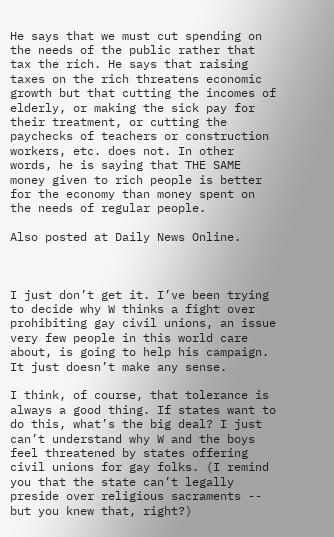He says that we must cut spending on the needs of the public rather that tax the rich. He says that raising taxes on the rich threatens economic growth but that cutting the incomes of elderly, or making the sick pay for their treatment, or cutting the paychecks of teachers or construction workers, etc. does not. In other words, he is saying that THE SAME money given to rich people is better for the economy than money spent on the needs of regular people.

Also posted at Daily News Online.



I just don’t get it. I’ve been trying to decide why W thinks a fight over prohibiting gay civil unions, an issue very few people in this world care about, is going to help his campaign. It just doesn’t make any sense.

I think, of course, that tolerance is always a good thing. If states want to do this, what’s the big deal? I just can’t understand why W and the boys feel threatened by states offering civil unions for gay folks. (I remind you that the state can’t legally preside over religious sacraments -- but you knew that, right?)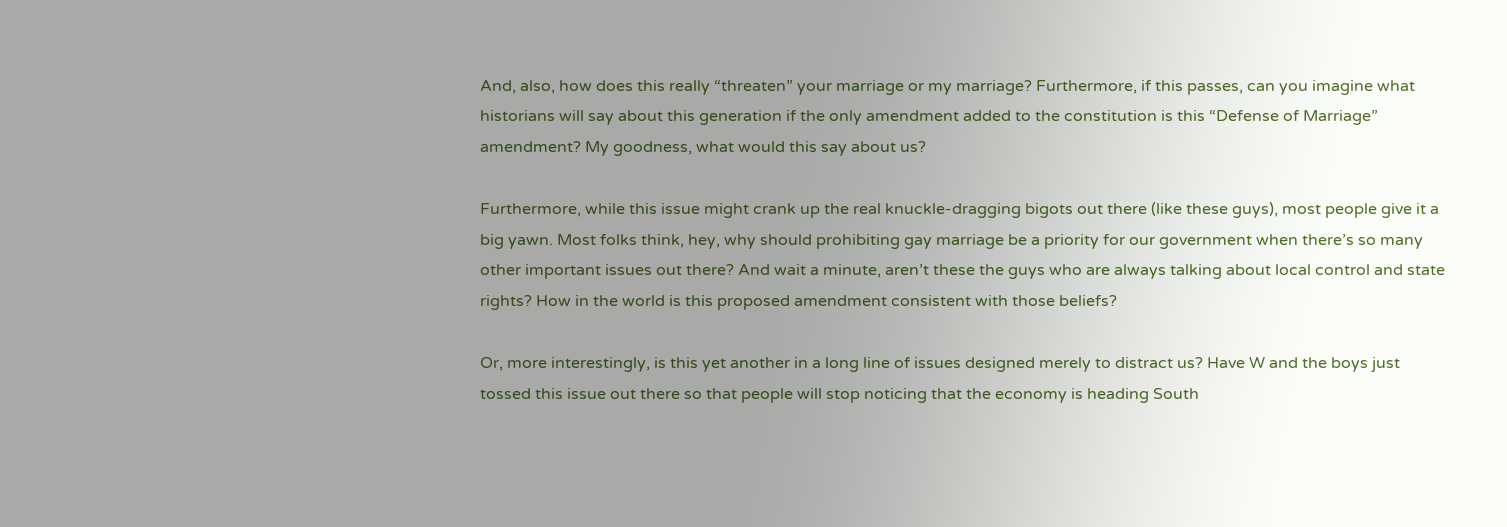And, also, how does this really “threaten” your marriage or my marriage? Furthermore, if this passes, can you imagine what historians will say about this generation if the only amendment added to the constitution is this “Defense of Marriage” amendment? My goodness, what would this say about us?

Furthermore, while this issue might crank up the real knuckle-dragging bigots out there (like these guys), most people give it a big yawn. Most folks think, hey, why should prohibiting gay marriage be a priority for our government when there’s so many other important issues out there? And wait a minute, aren’t these the guys who are always talking about local control and state rights? How in the world is this proposed amendment consistent with those beliefs?

Or, more interestingly, is this yet another in a long line of issues designed merely to distract us? Have W and the boys just tossed this issue out there so that people will stop noticing that the economy is heading South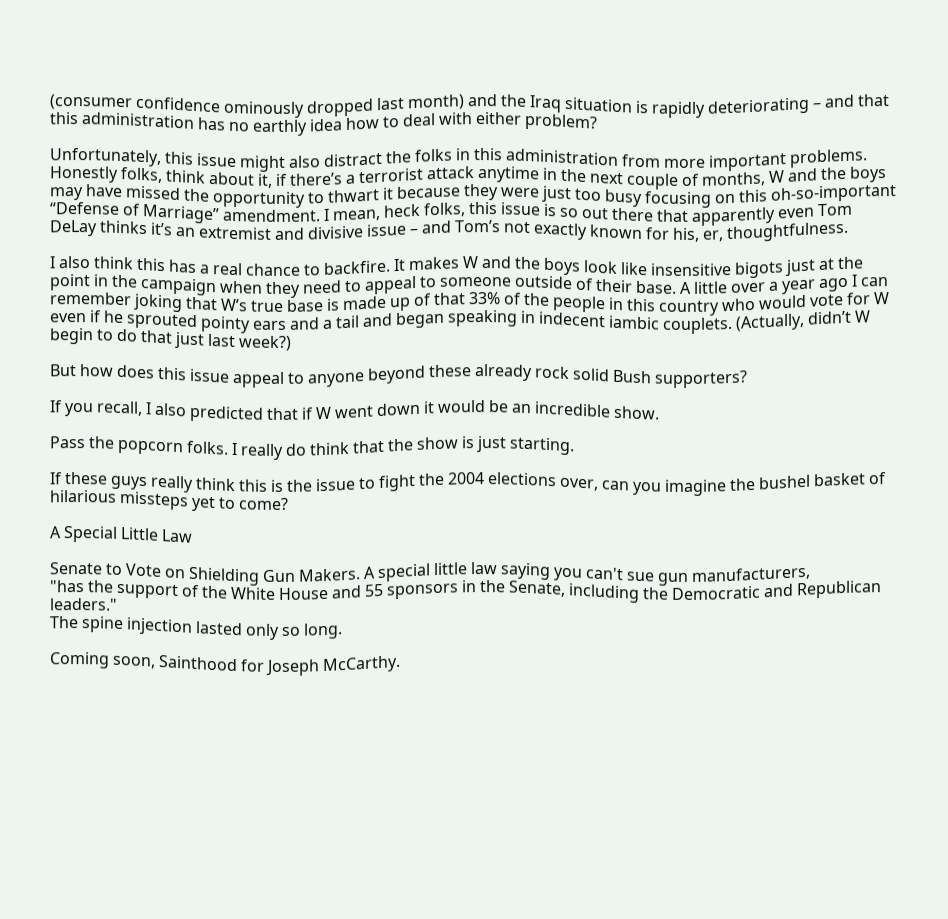(consumer confidence ominously dropped last month) and the Iraq situation is rapidly deteriorating – and that this administration has no earthly idea how to deal with either problem?

Unfortunately, this issue might also distract the folks in this administration from more important problems. Honestly folks, think about it, if there’s a terrorist attack anytime in the next couple of months, W and the boys may have missed the opportunity to thwart it because they were just too busy focusing on this oh-so-important “Defense of Marriage” amendment. I mean, heck folks, this issue is so out there that apparently even Tom DeLay thinks it’s an extremist and divisive issue – and Tom’s not exactly known for his, er, thoughtfulness.

I also think this has a real chance to backfire. It makes W and the boys look like insensitive bigots just at the point in the campaign when they need to appeal to someone outside of their base. A little over a year ago I can remember joking that W’s true base is made up of that 33% of the people in this country who would vote for W even if he sprouted pointy ears and a tail and began speaking in indecent iambic couplets. (Actually, didn’t W begin to do that just last week?)

But how does this issue appeal to anyone beyond these already rock solid Bush supporters?

If you recall, I also predicted that if W went down it would be an incredible show.

Pass the popcorn folks. I really do think that the show is just starting.

If these guys really think this is the issue to fight the 2004 elections over, can you imagine the bushel basket of hilarious missteps yet to come?

A Special Little Law

Senate to Vote on Shielding Gun Makers. A special little law saying you can't sue gun manufacturers,
"has the support of the White House and 55 sponsors in the Senate, including the Democratic and Republican leaders."
The spine injection lasted only so long.

Coming soon, Sainthood for Joseph McCarthy.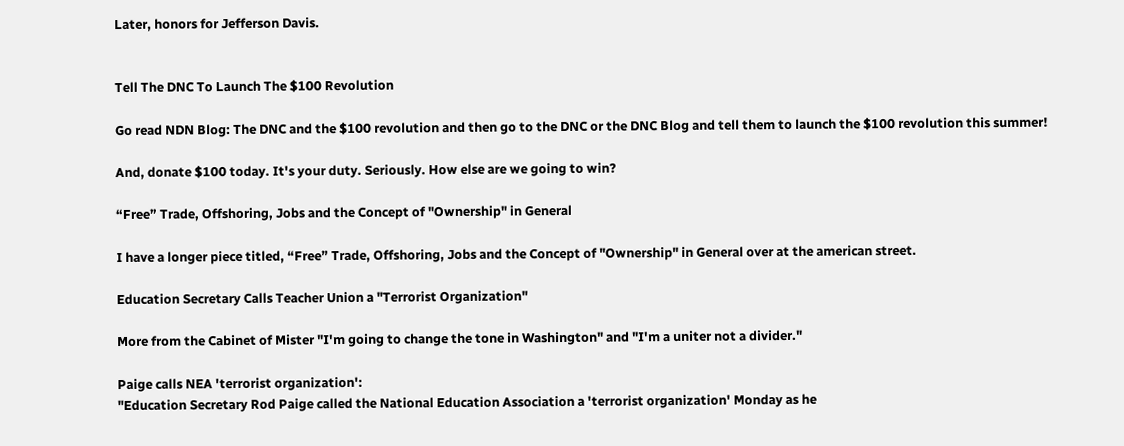Later, honors for Jefferson Davis.


Tell The DNC To Launch The $100 Revolution

Go read NDN Blog: The DNC and the $100 revolution and then go to the DNC or the DNC Blog and tell them to launch the $100 revolution this summer!

And, donate $100 today. It's your duty. Seriously. How else are we going to win?

“Free” Trade, Offshoring, Jobs and the Concept of "Ownership" in General

I have a longer piece titled, “Free” Trade, Offshoring, Jobs and the Concept of "Ownership" in General over at the american street.

Education Secretary Calls Teacher Union a "Terrorist Organization"

More from the Cabinet of Mister "I'm going to change the tone in Washington" and "I'm a uniter not a divider."

Paige calls NEA 'terrorist organization':
"Education Secretary Rod Paige called the National Education Association a 'terrorist organization' Monday as he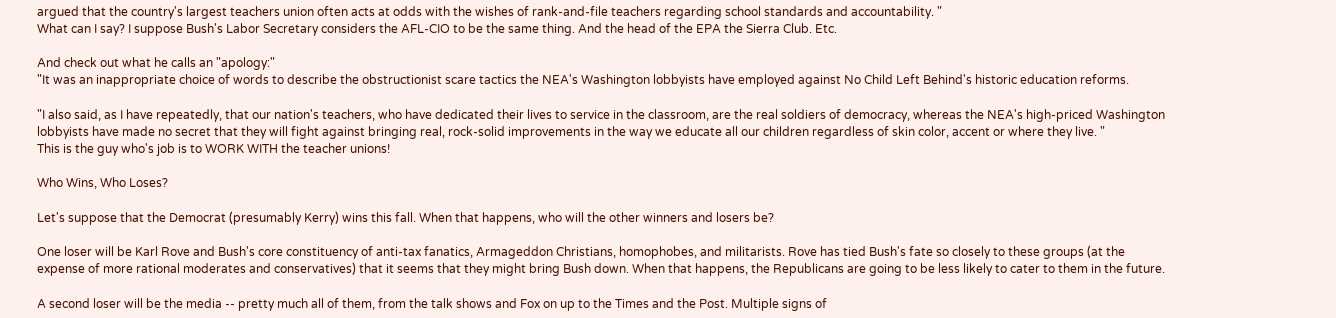argued that the country's largest teachers union often acts at odds with the wishes of rank-and-file teachers regarding school standards and accountability. "
What can I say? I suppose Bush's Labor Secretary considers the AFL-CIO to be the same thing. And the head of the EPA the Sierra Club. Etc.

And check out what he calls an "apology:"
"It was an inappropriate choice of words to describe the obstructionist scare tactics the NEA's Washington lobbyists have employed against No Child Left Behind's historic education reforms.

"I also said, as I have repeatedly, that our nation's teachers, who have dedicated their lives to service in the classroom, are the real soldiers of democracy, whereas the NEA's high-priced Washington lobbyists have made no secret that they will fight against bringing real, rock-solid improvements in the way we educate all our children regardless of skin color, accent or where they live. "
This is the guy who's job is to WORK WITH the teacher unions!

Who Wins, Who Loses?

Let's suppose that the Democrat (presumably Kerry) wins this fall. When that happens, who will the other winners and losers be?

One loser will be Karl Rove and Bush's core constituency of anti-tax fanatics, Armageddon Christians, homophobes, and militarists. Rove has tied Bush's fate so closely to these groups (at the expense of more rational moderates and conservatives) that it seems that they might bring Bush down. When that happens, the Republicans are going to be less likely to cater to them in the future.

A second loser will be the media -- pretty much all of them, from the talk shows and Fox on up to the Times and the Post. Multiple signs of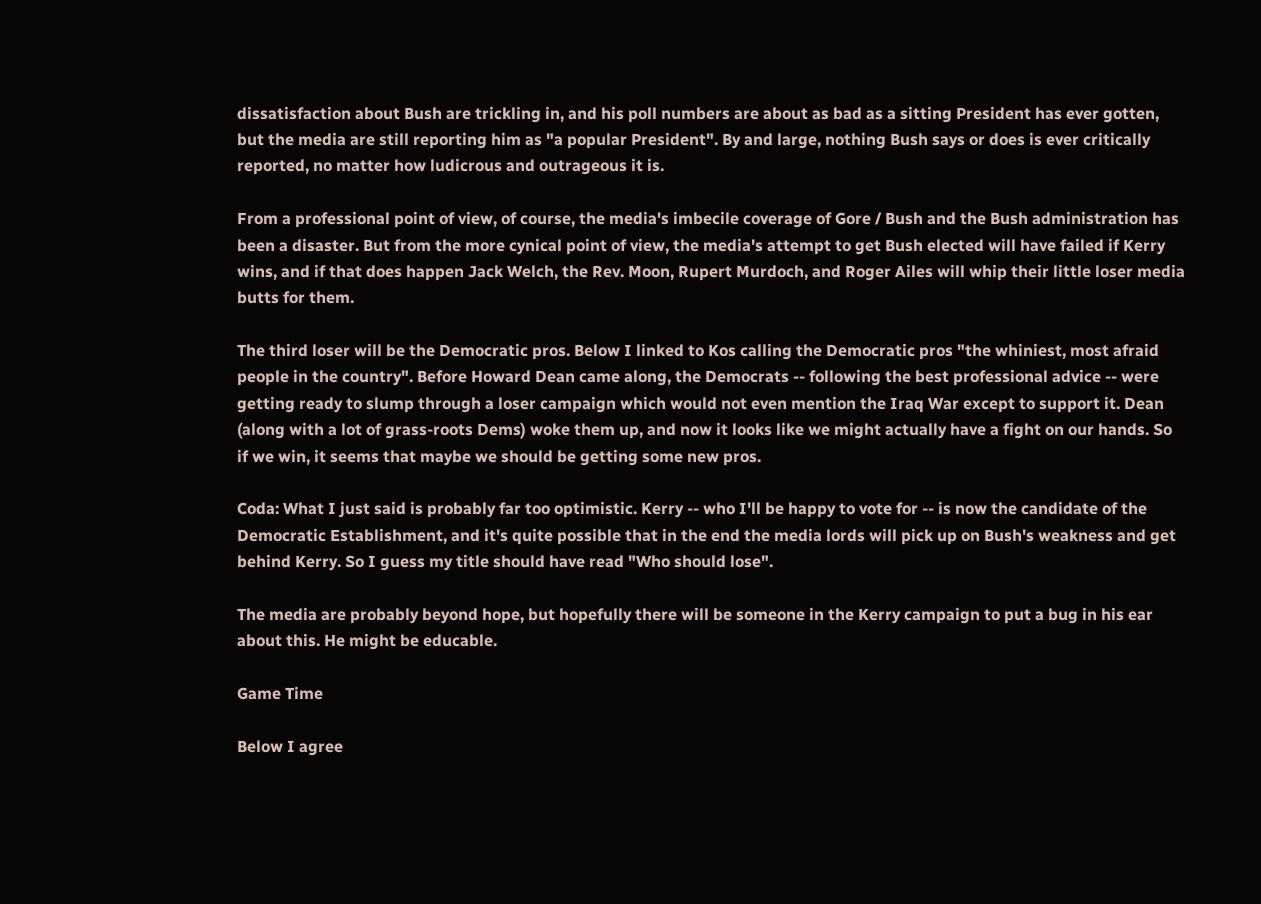dissatisfaction about Bush are trickling in, and his poll numbers are about as bad as a sitting President has ever gotten, but the media are still reporting him as "a popular President". By and large, nothing Bush says or does is ever critically reported, no matter how ludicrous and outrageous it is.

From a professional point of view, of course, the media's imbecile coverage of Gore / Bush and the Bush administration has been a disaster. But from the more cynical point of view, the media's attempt to get Bush elected will have failed if Kerry wins, and if that does happen Jack Welch, the Rev. Moon, Rupert Murdoch, and Roger Ailes will whip their little loser media butts for them.

The third loser will be the Democratic pros. Below I linked to Kos calling the Democratic pros "the whiniest, most afraid people in the country". Before Howard Dean came along, the Democrats -- following the best professional advice -- were getting ready to slump through a loser campaign which would not even mention the Iraq War except to support it. Dean (along with a lot of grass-roots Dems) woke them up, and now it looks like we might actually have a fight on our hands. So if we win, it seems that maybe we should be getting some new pros.

Coda: What I just said is probably far too optimistic. Kerry -- who I'll be happy to vote for -- is now the candidate of the Democratic Establishment, and it's quite possible that in the end the media lords will pick up on Bush's weakness and get behind Kerry. So I guess my title should have read "Who should lose".

The media are probably beyond hope, but hopefully there will be someone in the Kerry campaign to put a bug in his ear about this. He might be educable.

Game Time

Below I agree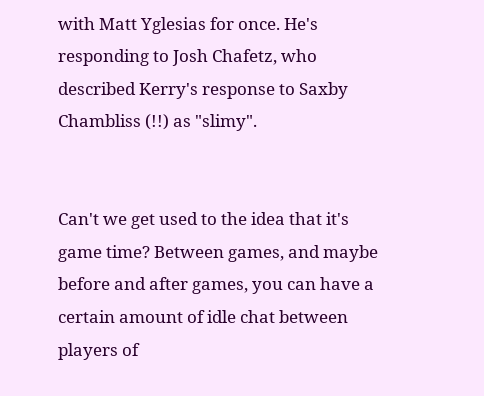with Matt Yglesias for once. He's responding to Josh Chafetz, who described Kerry's response to Saxby Chambliss (!!) as "slimy".


Can't we get used to the idea that it's game time? Between games, and maybe before and after games, you can have a certain amount of idle chat between players of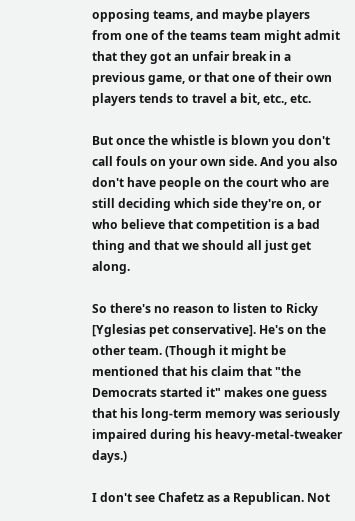opposing teams, and maybe players from one of the teams team might admit that they got an unfair break in a previous game, or that one of their own players tends to travel a bit, etc., etc.

But once the whistle is blown you don't call fouls on your own side. And you also don't have people on the court who are still deciding which side they're on, or who believe that competition is a bad thing and that we should all just get along.

So there's no reason to listen to Ricky [Yglesias pet conservative]. He's on the other team. (Though it might be mentioned that his claim that "the Democrats started it" makes one guess that his long-term memory was seriously impaired during his heavy-metal-tweaker days.)

I don't see Chafetz as a Republican. Not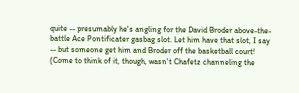quite -- presumably he's angling for the David Broder above-the-battle Ace Pontificater gasbag slot. Let him have that slot, I say -- but someone get him and Broder off the basketball court! (Come to think of it, though, wasn't Chafetz channeling the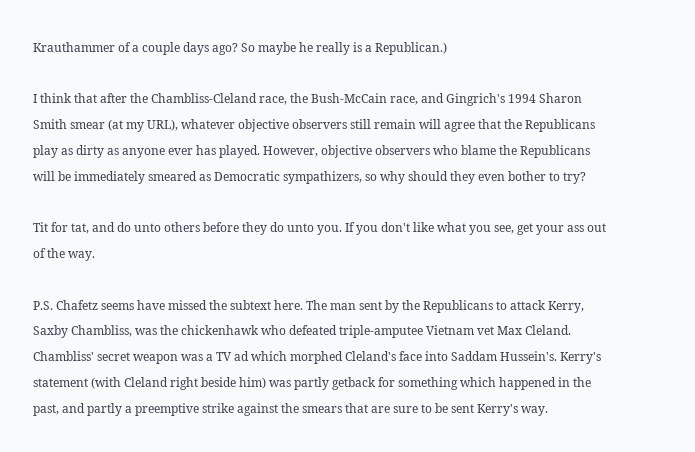Krauthammer of a couple days ago? So maybe he really is a Republican.)

I think that after the Chambliss-Cleland race, the Bush-McCain race, and Gingrich's 1994 Sharon Smith smear (at my URL), whatever objective observers still remain will agree that the Republicans play as dirty as anyone ever has played. However, objective observers who blame the Republicans will be immediately smeared as Democratic sympathizers, so why should they even bother to try?

Tit for tat, and do unto others before they do unto you. If you don't like what you see, get your ass out of the way.

P.S. Chafetz seems have missed the subtext here. The man sent by the Republicans to attack Kerry, Saxby Chambliss, was the chickenhawk who defeated triple-amputee Vietnam vet Max Cleland. Chambliss' secret weapon was a TV ad which morphed Cleland's face into Saddam Hussein's. Kerry's statement (with Cleland right beside him) was partly getback for something which happened in the past, and partly a preemptive strike against the smears that are sure to be sent Kerry's way.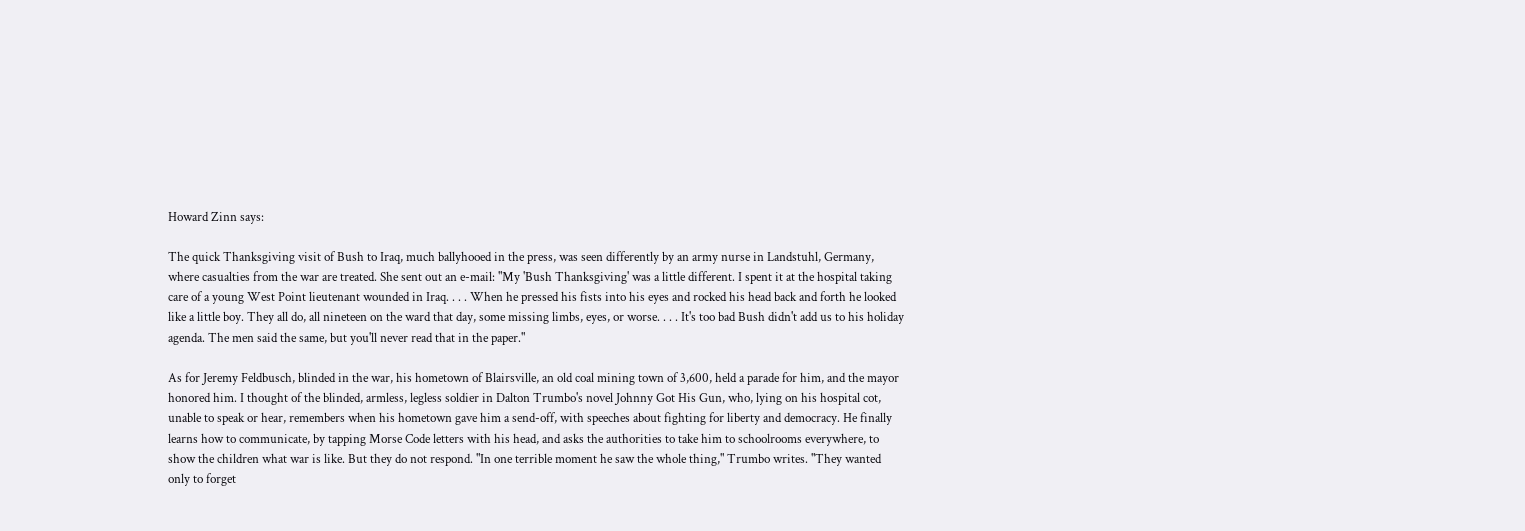Howard Zinn says:

The quick Thanksgiving visit of Bush to Iraq, much ballyhooed in the press, was seen differently by an army nurse in Landstuhl, Germany, where casualties from the war are treated. She sent out an e-mail: "My 'Bush Thanksgiving' was a little different. I spent it at the hospital taking care of a young West Point lieutenant wounded in Iraq. . . . When he pressed his fists into his eyes and rocked his head back and forth he looked like a little boy. They all do, all nineteen on the ward that day, some missing limbs, eyes, or worse. . . . It's too bad Bush didn't add us to his holiday agenda. The men said the same, but you'll never read that in the paper."

As for Jeremy Feldbusch, blinded in the war, his hometown of Blairsville, an old coal mining town of 3,600, held a parade for him, and the mayor honored him. I thought of the blinded, armless, legless soldier in Dalton Trumbo's novel Johnny Got His Gun, who, lying on his hospital cot, unable to speak or hear, remembers when his hometown gave him a send-off, with speeches about fighting for liberty and democracy. He finally learns how to communicate, by tapping Morse Code letters with his head, and asks the authorities to take him to schoolrooms everywhere, to show the children what war is like. But they do not respond. "In one terrible moment he saw the whole thing," Trumbo writes. "They wanted only to forget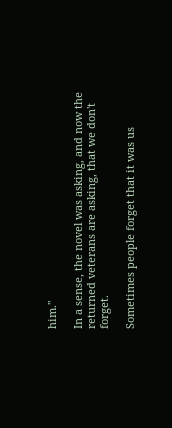him."

In a sense, the novel was asking, and now the returned veterans are asking, that we don't forget.

Sometimes people forget that it was us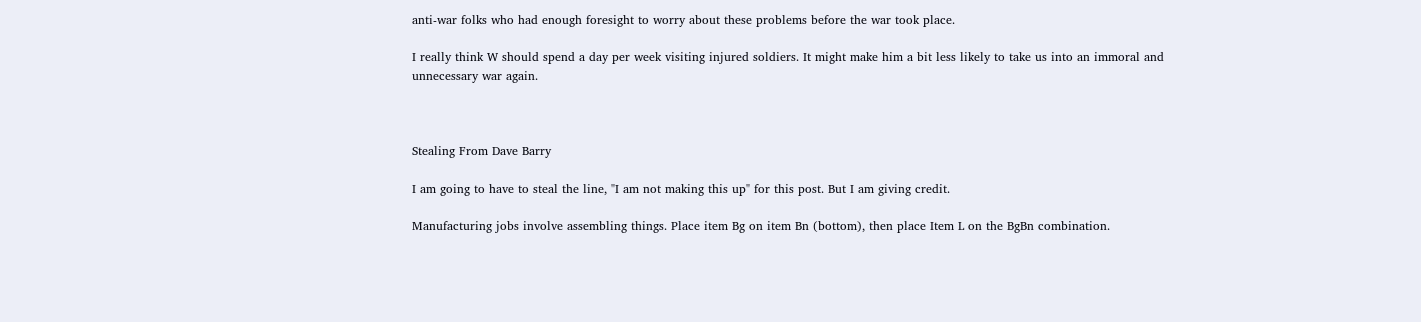anti-war folks who had enough foresight to worry about these problems before the war took place.

I really think W should spend a day per week visiting injured soldiers. It might make him a bit less likely to take us into an immoral and unnecessary war again.



Stealing From Dave Barry

I am going to have to steal the line, "I am not making this up" for this post. But I am giving credit.

Manufacturing jobs involve assembling things. Place item Bg on item Bn (bottom), then place Item L on the BgBn combination.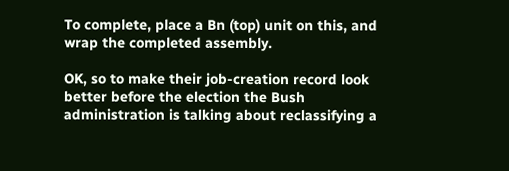To complete, place a Bn (top) unit on this, and wrap the completed assembly.

OK, so to make their job-creation record look better before the election the Bush administration is talking about reclassifying a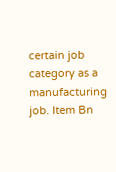certain job category as a manufacturing job. Item Bn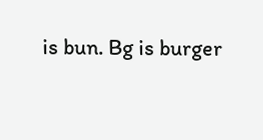is bun. Bg is burger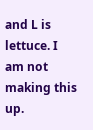and L is lettuce. I am not making this up.